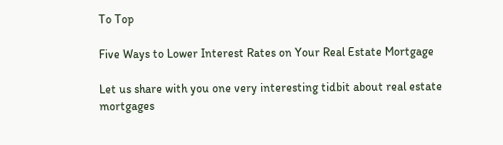To Top

Five Ways to Lower Interest Rates on Your Real Estate Mortgage

Let us share with you one very interesting tidbit about real estate mortgages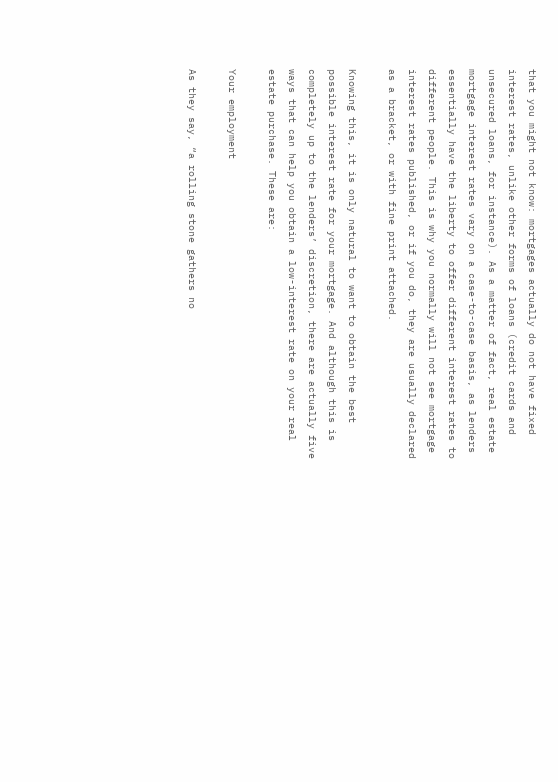that you might not know: mortgages actually do not have fixed interest rates, unlike other forms of loans (credit cards and unsecured loans, for instance). As a matter of fact, real estate mortgage interest rates vary on a case-to-case basis, as lenders essentially have the liberty to offer different interest rates to different people. This is why you normally will not see mortgage interest rates published, or if you do, they are usually declared as a bracket, or with fine print attached.

Knowing this, it is only natural to want to obtain the best possible interest rate for your mortgage. And although this is completely up to the lenders’ discretion, there are actually five ways that can help you obtain a low-interest rate on your real estate purchase. These are:

Your employment

As they say, “a rolling stone gathers no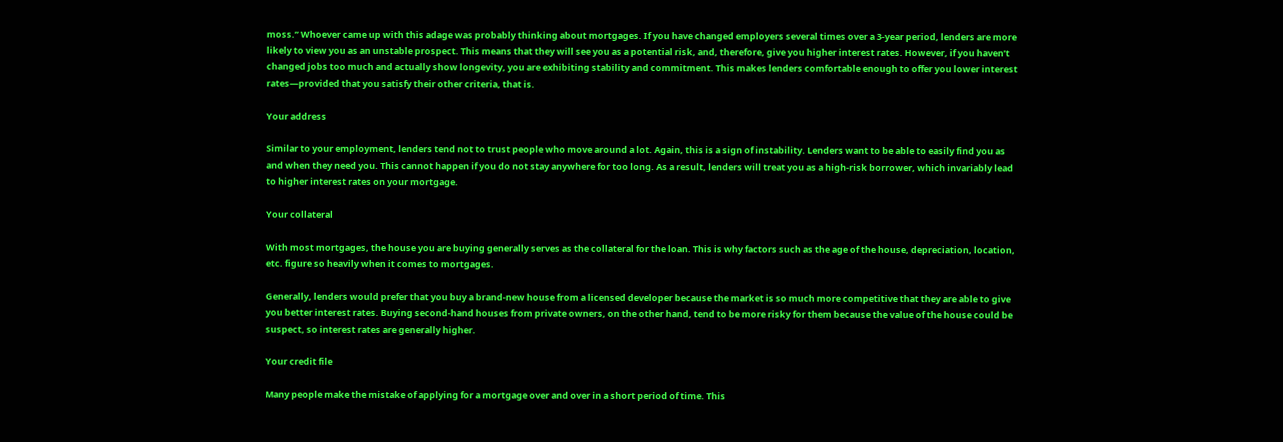moss.” Whoever came up with this adage was probably thinking about mortgages. If you have changed employers several times over a 3-year period, lenders are more likely to view you as an unstable prospect. This means that they will see you as a potential risk, and, therefore, give you higher interest rates. However, if you haven’t changed jobs too much and actually show longevity, you are exhibiting stability and commitment. This makes lenders comfortable enough to offer you lower interest rates—provided that you satisfy their other criteria, that is.

Your address

Similar to your employment, lenders tend not to trust people who move around a lot. Again, this is a sign of instability. Lenders want to be able to easily find you as and when they need you. This cannot happen if you do not stay anywhere for too long. As a result, lenders will treat you as a high-risk borrower, which invariably lead to higher interest rates on your mortgage.

Your collateral

With most mortgages, the house you are buying generally serves as the collateral for the loan. This is why factors such as the age of the house, depreciation, location, etc. figure so heavily when it comes to mortgages.

Generally, lenders would prefer that you buy a brand-new house from a licensed developer because the market is so much more competitive that they are able to give you better interest rates. Buying second-hand houses from private owners, on the other hand, tend to be more risky for them because the value of the house could be suspect, so interest rates are generally higher.

Your credit file

Many people make the mistake of applying for a mortgage over and over in a short period of time. This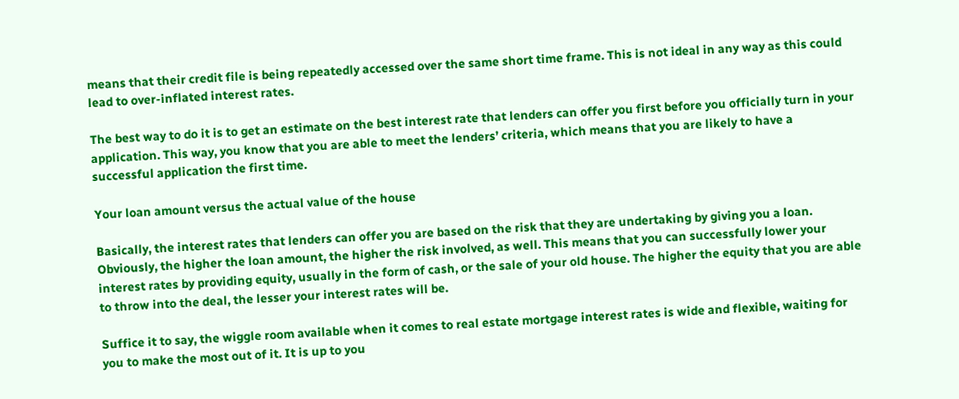means that their credit file is being repeatedly accessed over the same short time frame. This is not ideal in any way as this could lead to over-inflated interest rates.

The best way to do it is to get an estimate on the best interest rate that lenders can offer you first before you officially turn in your application. This way, you know that you are able to meet the lenders’ criteria, which means that you are likely to have a successful application the first time.

Your loan amount versus the actual value of the house

Basically, the interest rates that lenders can offer you are based on the risk that they are undertaking by giving you a loan. Obviously, the higher the loan amount, the higher the risk involved, as well. This means that you can successfully lower your interest rates by providing equity, usually in the form of cash, or the sale of your old house. The higher the equity that you are able to throw into the deal, the lesser your interest rates will be.

Suffice it to say, the wiggle room available when it comes to real estate mortgage interest rates is wide and flexible, waiting for you to make the most out of it. It is up to you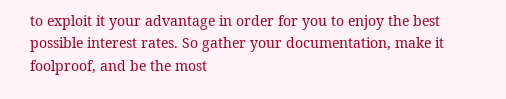to exploit it your advantage in order for you to enjoy the best possible interest rates. So gather your documentation, make it foolproof, and be the most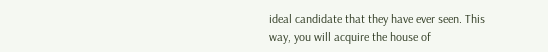ideal candidate that they have ever seen. This way, you will acquire the house of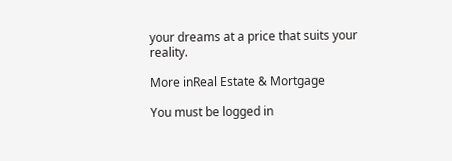your dreams at a price that suits your reality.

More inReal Estate & Mortgage

You must be logged in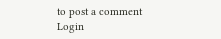to post a comment Login